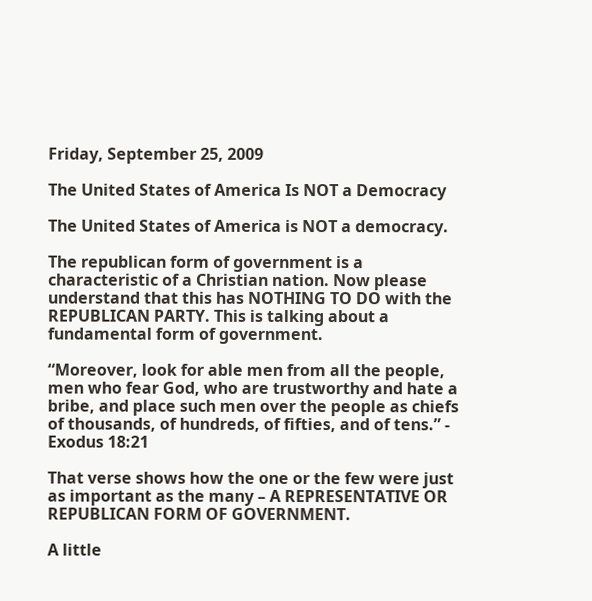Friday, September 25, 2009

The United States of America Is NOT a Democracy

The United States of America is NOT a democracy.

The republican form of government is a characteristic of a Christian nation. Now please understand that this has NOTHING TO DO with the REPUBLICAN PARTY. This is talking about a fundamental form of government.

“Moreover, look for able men from all the people, men who fear God, who are trustworthy and hate a bribe, and place such men over the people as chiefs of thousands, of hundreds, of fifties, and of tens.” - Exodus 18:21

That verse shows how the one or the few were just as important as the many – A REPRESENTATIVE OR REPUBLICAN FORM OF GOVERNMENT.

A little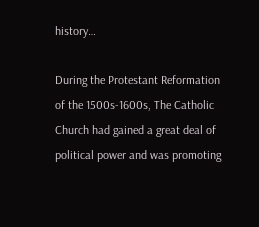history…

During the Protestant Reformation of the 1500s-1600s, The Catholic Church had gained a great deal of political power and was promoting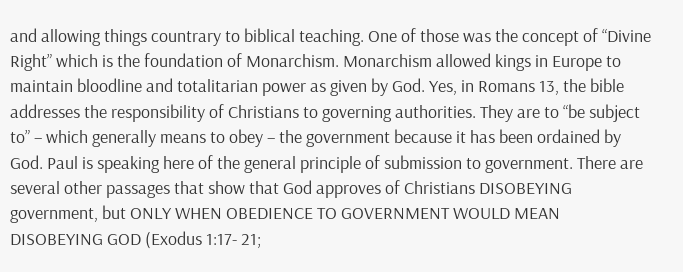and allowing things countrary to biblical teaching. One of those was the concept of “Divine Right” which is the foundation of Monarchism. Monarchism allowed kings in Europe to maintain bloodline and totalitarian power as given by God. Yes, in Romans 13, the bible addresses the responsibility of Christians to governing authorities. They are to “be subject to” – which generally means to obey – the government because it has been ordained by God. Paul is speaking here of the general principle of submission to government. There are several other passages that show that God approves of Christians DISOBEYING government, but ONLY WHEN OBEDIENCE TO GOVERNMENT WOULD MEAN DISOBEYING GOD (Exodus 1:17- 21;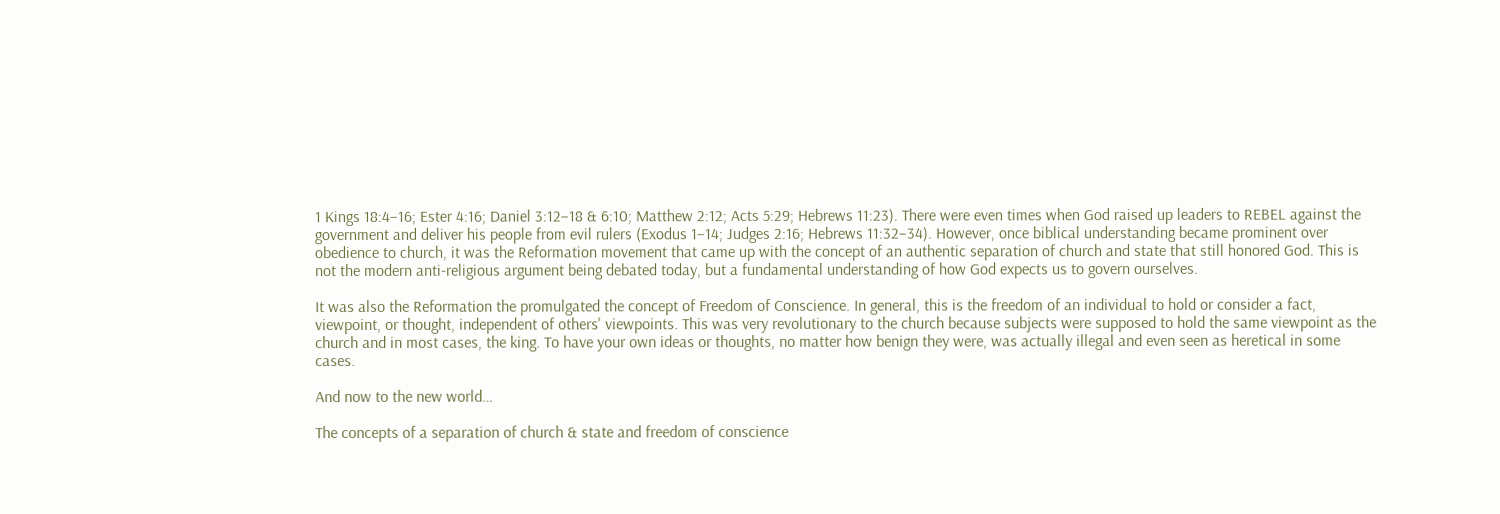1 Kings 18:4–16; Ester 4:16; Daniel 3:12–18 & 6:10; Matthew 2:12; Acts 5:29; Hebrews 11:23). There were even times when God raised up leaders to REBEL against the government and deliver his people from evil rulers (Exodus 1–14; Judges 2:16; Hebrews 11:32–34). However, once biblical understanding became prominent over obedience to church, it was the Reformation movement that came up with the concept of an authentic separation of church and state that still honored God. This is not the modern anti-religious argument being debated today, but a fundamental understanding of how God expects us to govern ourselves.

It was also the Reformation the promulgated the concept of Freedom of Conscience. In general, this is the freedom of an individual to hold or consider a fact, viewpoint, or thought, independent of others' viewpoints. This was very revolutionary to the church because subjects were supposed to hold the same viewpoint as the church and in most cases, the king. To have your own ideas or thoughts, no matter how benign they were, was actually illegal and even seen as heretical in some cases.

And now to the new world…

The concepts of a separation of church & state and freedom of conscience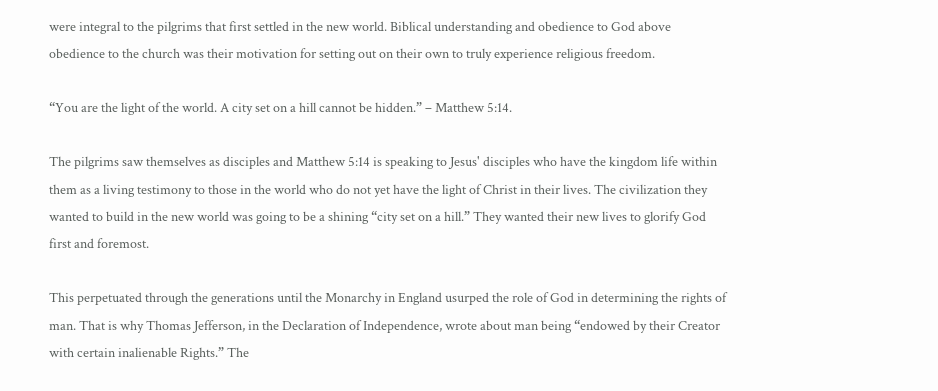were integral to the pilgrims that first settled in the new world. Biblical understanding and obedience to God above obedience to the church was their motivation for setting out on their own to truly experience religious freedom.

“You are the light of the world. A city set on a hill cannot be hidden.” – Matthew 5:14.

The pilgrims saw themselves as disciples and Matthew 5:14 is speaking to Jesus' disciples who have the kingdom life within them as a living testimony to those in the world who do not yet have the light of Christ in their lives. The civilization they wanted to build in the new world was going to be a shining “city set on a hill.” They wanted their new lives to glorify God first and foremost.

This perpetuated through the generations until the Monarchy in England usurped the role of God in determining the rights of man. That is why Thomas Jefferson, in the Declaration of Independence, wrote about man being “endowed by their Creator with certain inalienable Rights.” The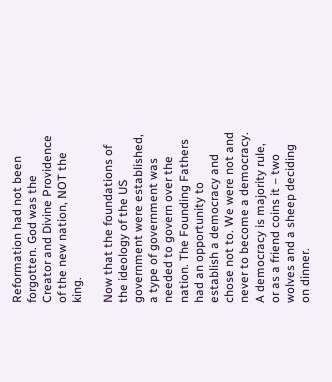Reformation had not been forgotten. God was the Creator and Divine Providence of the new nation, NOT the king.

Now that the foundations of the ideology of the US government were established, a type of government was needed to govern over the nation. The Founding Fathers had an opportunity to establish a democracy and chose not to. We were not and never to become a democracy. A democracy is majority rule, or as a friend coins it – two wolves and a sheep deciding on dinner.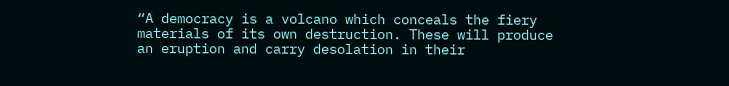“A democracy is a volcano which conceals the fiery materials of its own destruction. These will produce an eruption and carry desolation in their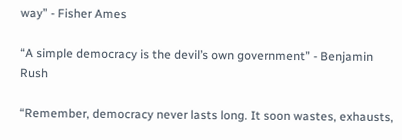way” - Fisher Ames

“A simple democracy is the devil’s own government” - Benjamin Rush

“Remember, democracy never lasts long. It soon wastes, exhausts,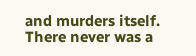and murders itself. There never was a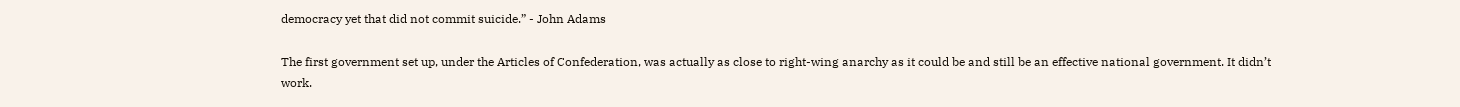democracy yet that did not commit suicide.” - John Adams

The first government set up, under the Articles of Confederation, was actually as close to right-wing anarchy as it could be and still be an effective national government. It didn’t work.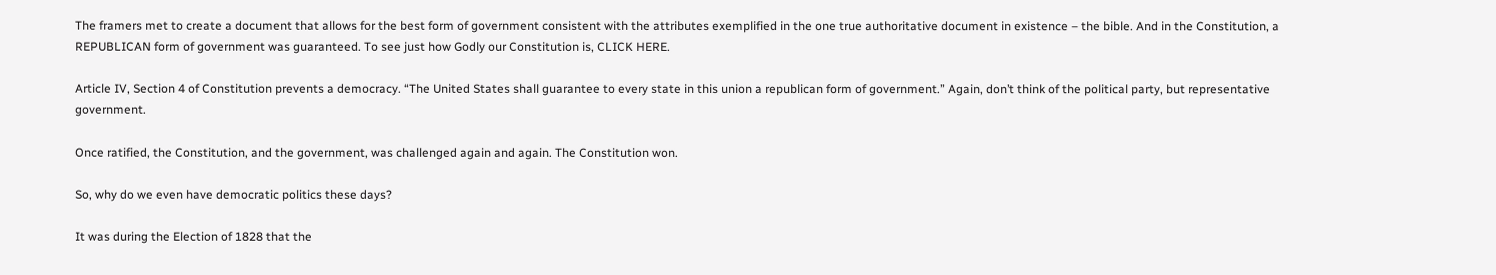The framers met to create a document that allows for the best form of government consistent with the attributes exemplified in the one true authoritative document in existence – the bible. And in the Constitution, a REPUBLICAN form of government was guaranteed. To see just how Godly our Constitution is, CLICK HERE.

Article IV, Section 4 of Constitution prevents a democracy. “The United States shall guarantee to every state in this union a republican form of government.” Again, don’t think of the political party, but representative government.

Once ratified, the Constitution, and the government, was challenged again and again. The Constitution won.

So, why do we even have democratic politics these days?

It was during the Election of 1828 that the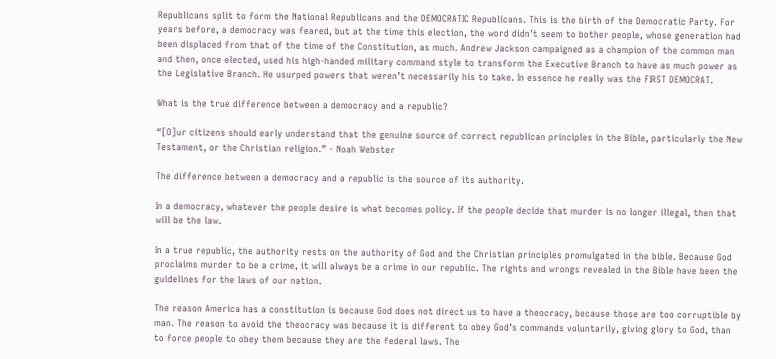Republicans split to form the National Republicans and the DEMOCRATIC Republicans. This is the birth of the Democratic Party. For years before, a democracy was feared, but at the time this election, the word didn’t seem to bother people, whose generation had been displaced from that of the time of the Constitution, as much. Andrew Jackson campaigned as a champion of the common man and then, once elected, used his high-handed military command style to transform the Executive Branch to have as much power as the Legislative Branch. He usurped powers that weren’t necessarily his to take. In essence he really was the FIRST DEMOCRAT.

What is the true difference between a democracy and a republic?

“[O]ur citizens should early understand that the genuine source of correct republican principles in the Bible, particularly the New Testament, or the Christian religion.” - Noah Webster

The difference between a democracy and a republic is the source of its authority.

In a democracy, whatever the people desire is what becomes policy. If the people decide that murder is no longer illegal, then that will be the law.

In a true republic, the authority rests on the authority of God and the Christian principles promulgated in the bible. Because God proclaims murder to be a crime, it will always be a crime in our republic. The rights and wrongs revealed in the Bible have been the guidelines for the laws of our nation.

The reason America has a constitution is because God does not direct us to have a theocracy, because those are too corruptible by man. The reason to avoid the theocracy was because it is different to obey God’s commands voluntarily, giving glory to God, than to force people to obey them because they are the federal laws. The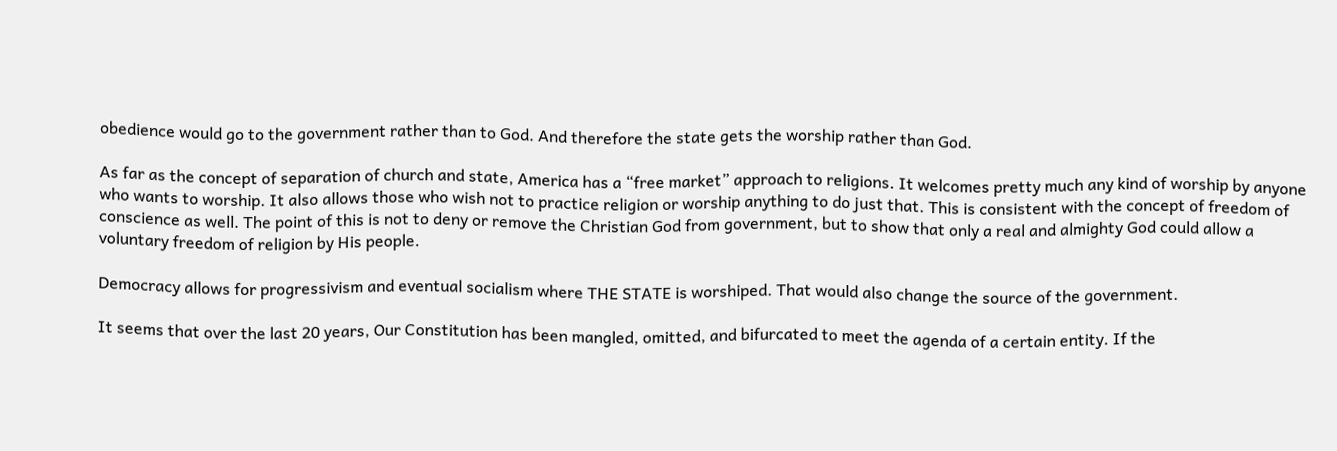obedience would go to the government rather than to God. And therefore the state gets the worship rather than God.

As far as the concept of separation of church and state, America has a “free market” approach to religions. It welcomes pretty much any kind of worship by anyone who wants to worship. It also allows those who wish not to practice religion or worship anything to do just that. This is consistent with the concept of freedom of conscience as well. The point of this is not to deny or remove the Christian God from government, but to show that only a real and almighty God could allow a voluntary freedom of religion by His people.

Democracy allows for progressivism and eventual socialism where THE STATE is worshiped. That would also change the source of the government.

It seems that over the last 20 years, Our Constitution has been mangled, omitted, and bifurcated to meet the agenda of a certain entity. If the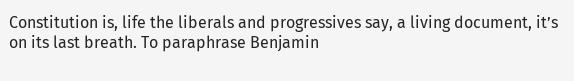Constitution is, life the liberals and progressives say, a living document, it’s on its last breath. To paraphrase Benjamin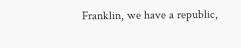Franklin, we have a republic,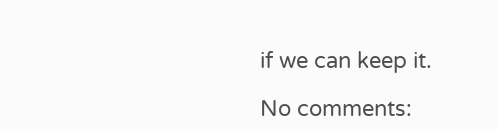if we can keep it.

No comments: